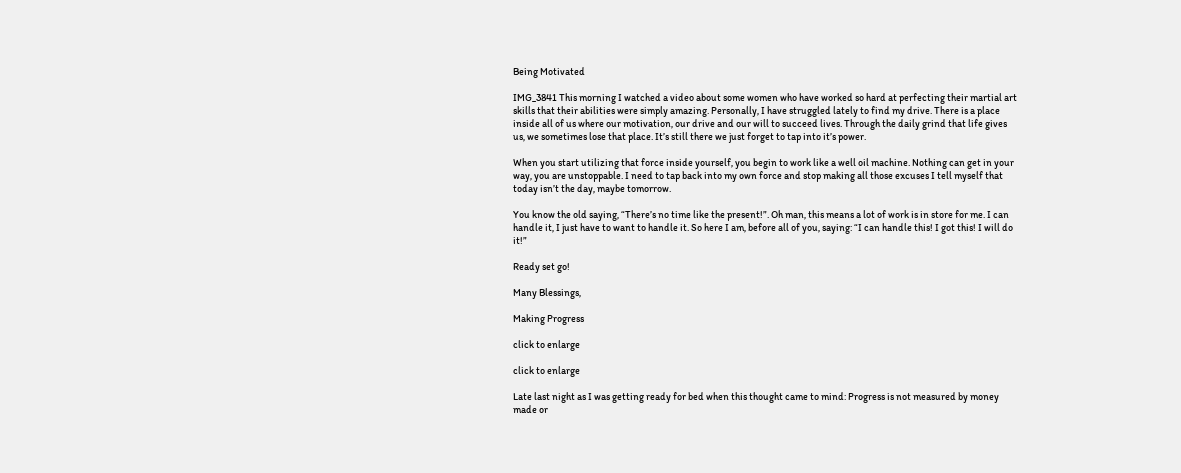Being Motivated

IMG_3841 This morning I watched a video about some women who have worked so hard at perfecting their martial art skills that their abilities were simply amazing. Personally, I have struggled lately to find my drive. There is a place inside all of us where our motivation, our drive and our will to succeed lives. Through the daily grind that life gives us, we sometimes lose that place. It’s still there we just forget to tap into it’s power.

When you start utilizing that force inside yourself, you begin to work like a well oil machine. Nothing can get in your way, you are unstoppable. I need to tap back into my own force and stop making all those excuses I tell myself that today isn’t the day, maybe tomorrow.

You know the old saying, “There’s no time like the present!”. Oh man, this means a lot of work is in store for me. I can handle it, I just have to want to handle it. So here I am, before all of you, saying: “I can handle this! I got this! I will do it!”

Ready set go!

Many Blessings,

Making Progress

click to enlarge

click to enlarge

Late last night as I was getting ready for bed when this thought came to mind: Progress is not measured by money made or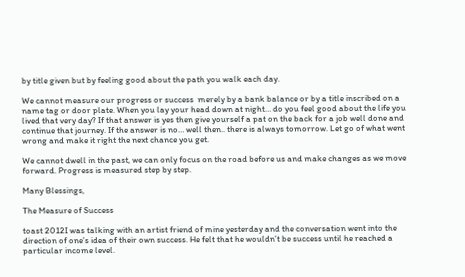by title given but by feeling good about the path you walk each day.

We cannot measure our progress or success  merely by a bank balance or by a title inscribed on a name tag or door plate. When you lay your head down at night… do you feel good about the life you lived that very day? If that answer is yes then give yourself a pat on the back for a job well done and continue that journey. If the answer is no… well then.. there is always tomorrow. Let go of what went wrong and make it right the next chance you get.

We cannot dwell in the past, we can only focus on the road before us and make changes as we move forward. Progress is measured step by step.

Many Blessings,

The Measure of Success

toast 2012I was talking with an artist friend of mine yesterday and the conversation went into the direction of one’s idea of their own success. He felt that he wouldn’t be success until he reached a particular income level.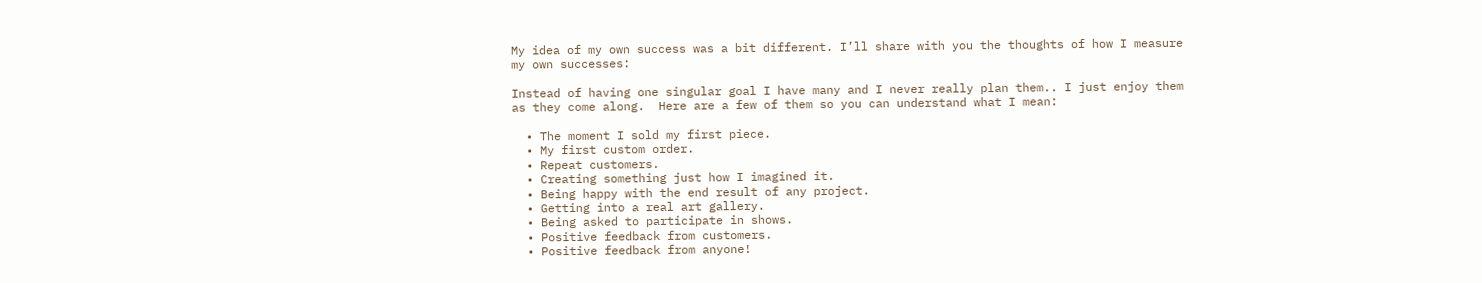My idea of my own success was a bit different. I’ll share with you the thoughts of how I measure my own successes:

Instead of having one singular goal I have many and I never really plan them.. I just enjoy them as they come along.  Here are a few of them so you can understand what I mean:

  • The moment I sold my first piece.
  • My first custom order.
  • Repeat customers.
  • Creating something just how I imagined it.
  • Being happy with the end result of any project.
  • Getting into a real art gallery.
  • Being asked to participate in shows.
  • Positive feedback from customers.
  • Positive feedback from anyone!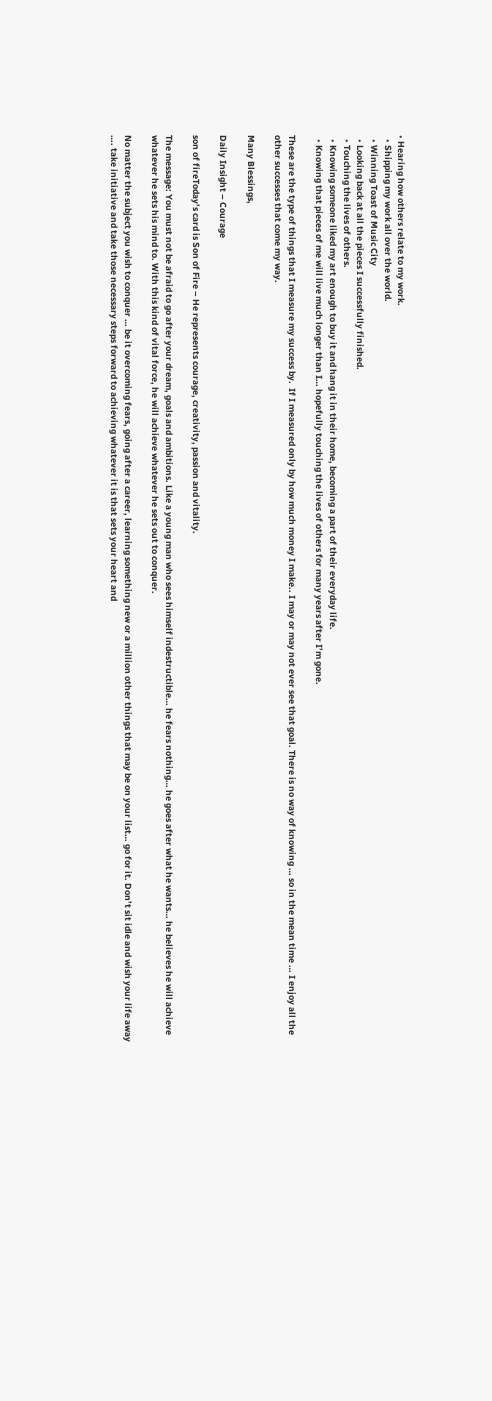• Hearing how others relate to my work.
  • Shipping my work all over the world.
  • Winning Toast of Music City
  • Looking back at all the pieces I successfully finished.
  • Touching the lives of others.
  • Knowing someone liked my art enough to buy it and hang it in their home, becoming a part of their everyday life.
  • Knowing that pieces of me will live much longer than I… hopefully touching the lives of others for many years after I’m gone.

These are the type of things that I measure my success by.  If I measured only by how much money I make.. I may or may not ever see that goal. There is no way of knowing … so in the mean time … I enjoy all the other successes that come my way.

Many Blessings,

Daily Insight – Courage

son of fireToday’s card is Son of Fire – He represents courage, creativity, passion and vitality.

The message: You must not be afraid to go after your dream, goals and ambitions. Like a young man who sees himself indestructible… he fears nothing… he goes after what he wants… he believes he will achieve whatever he sets his mind to. With this kind of vital force, he will achieve whatever he sets out to conquer.

No matter the subject you wish to conquer … be it overcoming fears, going after a career, learning something new or a million other things that may be on your list… go for it. Don’t sit idle and wish your life away …. take initiative and take those necessary steps forward to achieving whatever it is that sets your heart and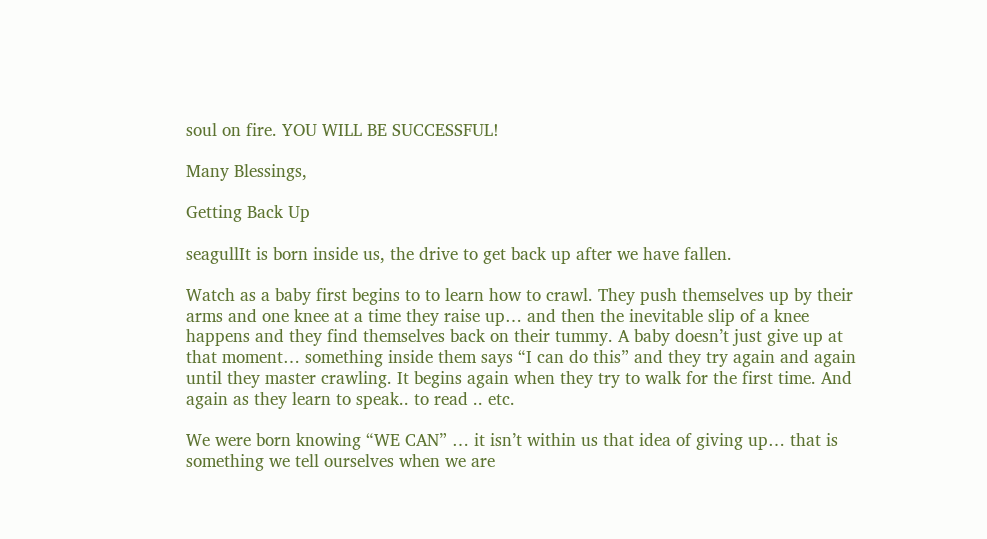soul on fire. YOU WILL BE SUCCESSFUL!

Many Blessings,

Getting Back Up

seagullIt is born inside us, the drive to get back up after we have fallen.

Watch as a baby first begins to to learn how to crawl. They push themselves up by their arms and one knee at a time they raise up… and then the inevitable slip of a knee happens and they find themselves back on their tummy. A baby doesn’t just give up at that moment… something inside them says “I can do this” and they try again and again until they master crawling. It begins again when they try to walk for the first time. And again as they learn to speak.. to read .. etc.

We were born knowing “WE CAN” … it isn’t within us that idea of giving up… that is something we tell ourselves when we are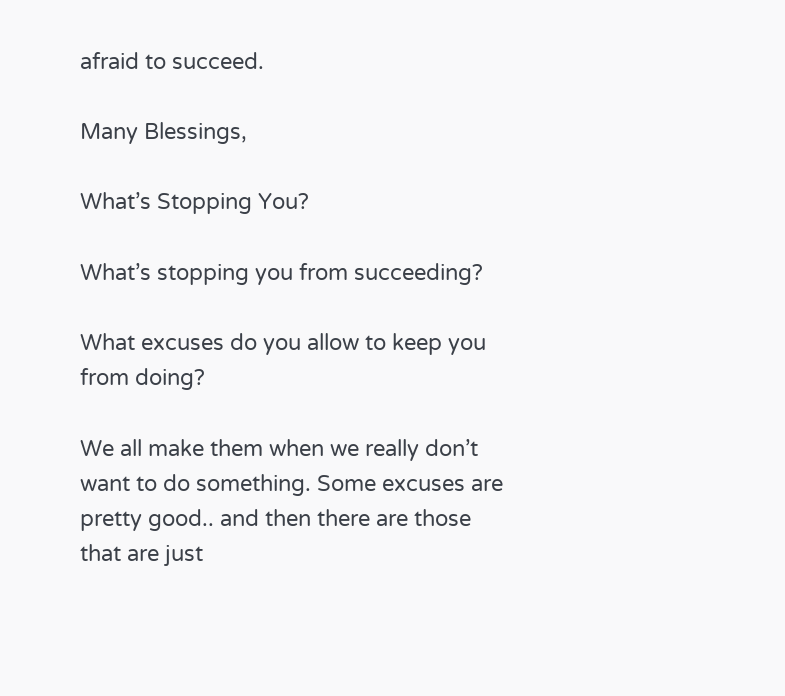afraid to succeed.

Many Blessings,

What’s Stopping You?

What’s stopping you from succeeding?

What excuses do you allow to keep you from doing?

We all make them when we really don’t want to do something. Some excuses are pretty good.. and then there are those that are just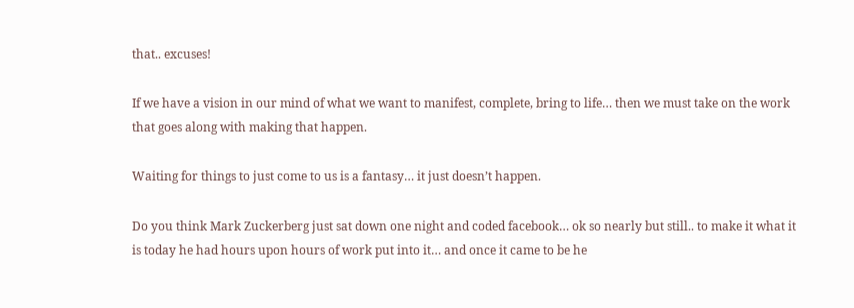that.. excuses!

If we have a vision in our mind of what we want to manifest, complete, bring to life… then we must take on the work that goes along with making that happen.

Waiting for things to just come to us is a fantasy… it just doesn’t happen.

Do you think Mark Zuckerberg just sat down one night and coded facebook… ok so nearly but still.. to make it what it is today he had hours upon hours of work put into it… and once it came to be he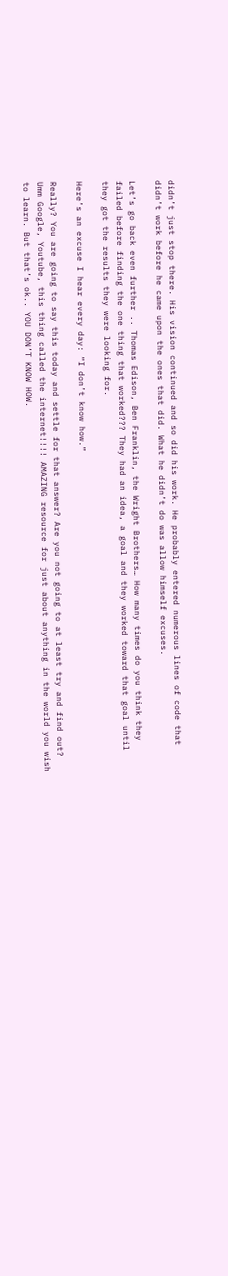didn’t just stop there. His vision continued and so did his work. He probably entered numerous lines of code that didn’t work before he came upon the ones that did. What he didn’t do was allow himself excuses.

Let’s go back even further .. Thomas Edison, Ben Franklin, the Wright Brothers… How many times do you think they failed before finding the one thing that worked??? They had an idea, a goal and they worked toward that goal until they got the results they were looking for.

Here’s an excuse I hear every day: “I don’t know how.”

Really? You are going to say this today and settle for that answer? Are you not going to at least try and find out? Umm Google, Youtube, this thing called the internet!!!! AMAZING resource for just about anything in the world you wish to learn. But that’s ok.. YOU DON’T KNOW HOW.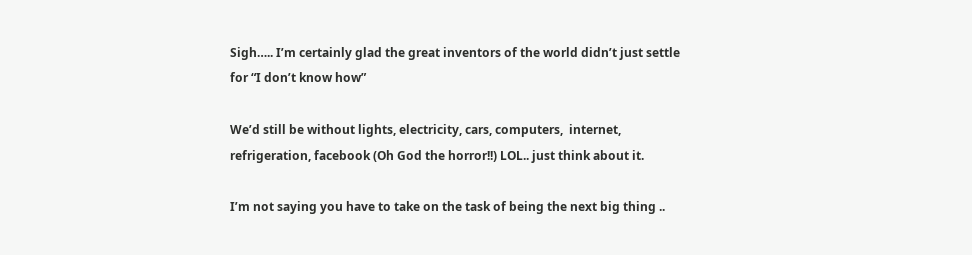Sigh….. I’m certainly glad the great inventors of the world didn’t just settle for “I don’t know how”

We’d still be without lights, electricity, cars, computers,  internet, refrigeration, facebook (Oh God the horror!!) LOL.. just think about it.

I’m not saying you have to take on the task of being the next big thing ..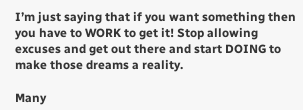I’m just saying that if you want something then you have to WORK to get it! Stop allowing excuses and get out there and start DOING to make those dreams a reality.

Many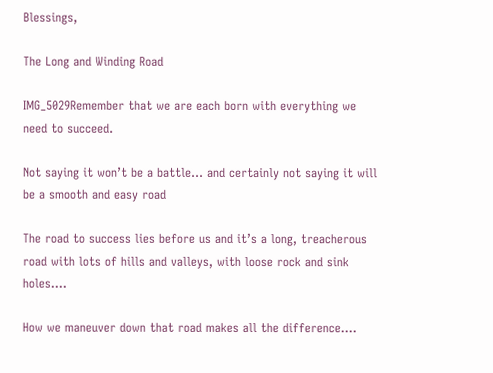Blessings,

The Long and Winding Road

IMG_5029Remember that we are each born with everything we need to succeed.

Not saying it won’t be a battle… and certainly not saying it will be a smooth and easy road

The road to success lies before us and it’s a long, treacherous road with lots of hills and valleys, with loose rock and sink holes….

How we maneuver down that road makes all the difference….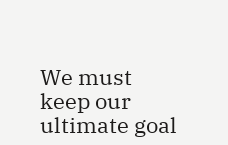We must keep our ultimate goal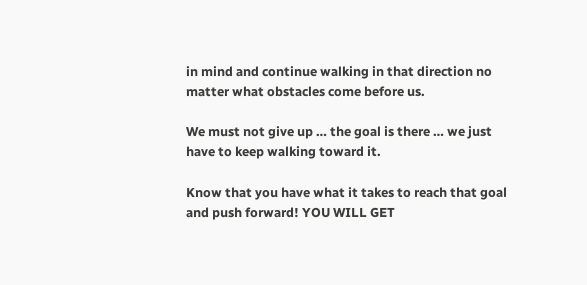in mind and continue walking in that direction no matter what obstacles come before us.

We must not give up … the goal is there … we just have to keep walking toward it.

Know that you have what it takes to reach that goal and push forward! YOU WILL GET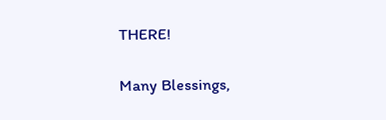THERE!

Many Blessings,